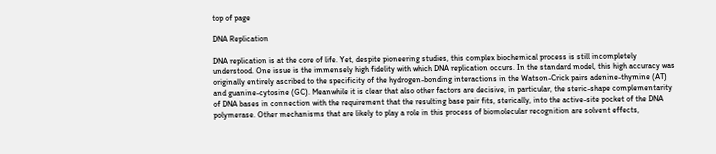top of page

DNA Replication

DNA replication is at the core of life. Yet, despite pioneering studies, this complex biochemical process is still incompletely understood. One issue is the immensely high fidelity with which DNA replication occurs. In the standard model, this high accuracy was originally entirely ascribed to the specificity of the hydrogen-bonding interactions in the Watson-Crick pairs adenine-thymine (AT) and guanine-cytosine (GC). Meanwhile it is clear that also other factors are decisive, in particular, the steric-shape complementarity of DNA bases in connection with the requirement that the resulting base pair fits, sterically, into the active-site pocket of the DNA polymerase. Other mechanisms that are likely to play a role in this process of biomolecular recognition are solvent effects,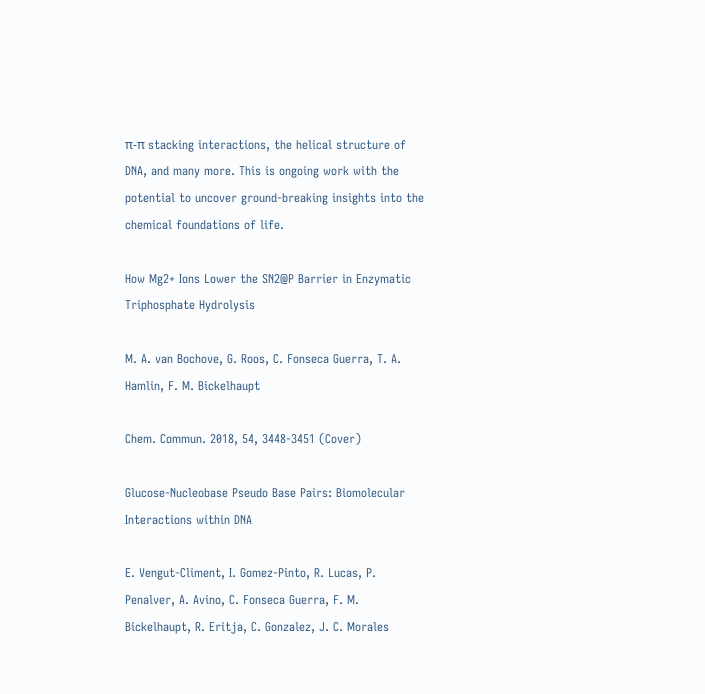π-π stacking interactions, the helical structure of DNA, and many more. This is ongoing work with the potential to uncover ground-breaking insights into the chemical foundations of life.

How Mg2+ Ions Lower the SN2@P Barrier in Enzymatic Triphosphate Hydrolysis

M. A. van Bochove, G. Roos, C. Fonseca Guerra, T. A. Hamlin, F. M. Bickelhaupt

Chem. Commun. 2018, 54, 3448-3451 (Cover)

Glucose-Nucleobase Pseudo Base Pairs: Biomolecular Interactions within DNA

E. Vengut-Climent, I. Gomez-Pinto, R. Lucas, P. Penalver, A. Avino, C. Fonseca Guerra, F. M. Bickelhaupt, R. Eritja, C. Gonzalez, J. C. Morales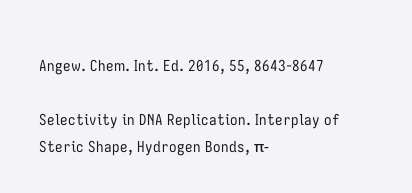Angew. Chem. Int. Ed. 2016, 55, 8643-8647

Selectivity in DNA Replication. Interplay of Steric Shape, Hydrogen Bonds, π-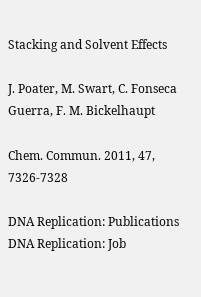Stacking and Solvent Effects

J. Poater, M. Swart, C. Fonseca Guerra, F. M. Bickelhaupt

Chem. Commun. 2011, 47, 7326-7328

DNA Replication: Publications
DNA Replication: Job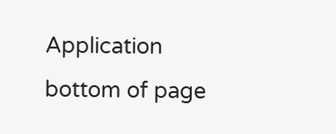Application
bottom of page